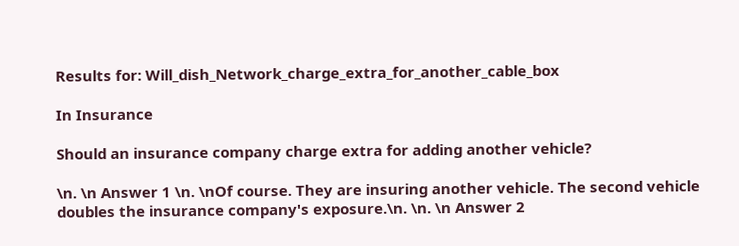Results for: Will_dish_Network_charge_extra_for_another_cable_box

In Insurance

Should an insurance company charge extra for adding another vehicle?

\n. \n Answer 1 \n. \nOf course. They are insuring another vehicle. The second vehicle doubles the insurance company's exposure.\n. \n. \n Answer 2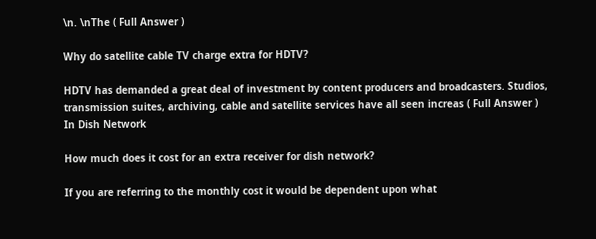\n. \nThe ( Full Answer )

Why do satellite cable TV charge extra for HDTV?

HDTV has demanded a great deal of investment by content producers and broadcasters. Studios, transmission suites, archiving, cable and satellite services have all seen increas ( Full Answer )
In Dish Network

How much does it cost for an extra receiver for dish network?

If you are referring to the monthly cost it would be dependent upon what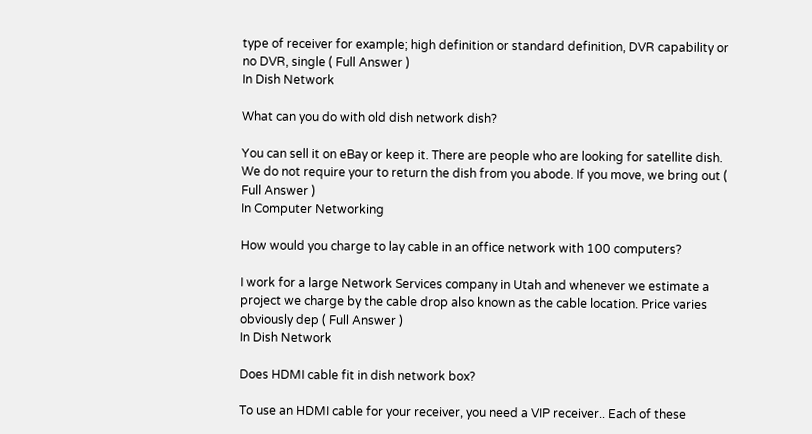type of receiver for example; high definition or standard definition, DVR capability or no DVR, single ( Full Answer )
In Dish Network

What can you do with old dish network dish?

You can sell it on eBay or keep it. There are people who are looking for satellite dish. We do not require your to return the dish from you abode. If you move, we bring out ( Full Answer )
In Computer Networking

How would you charge to lay cable in an office network with 100 computers?

I work for a large Network Services company in Utah and whenever we estimate a project we charge by the cable drop also known as the cable location. Price varies obviously dep ( Full Answer )
In Dish Network

Does HDMI cable fit in dish network box?

To use an HDMI cable for your receiver, you need a VIP receiver.. Each of these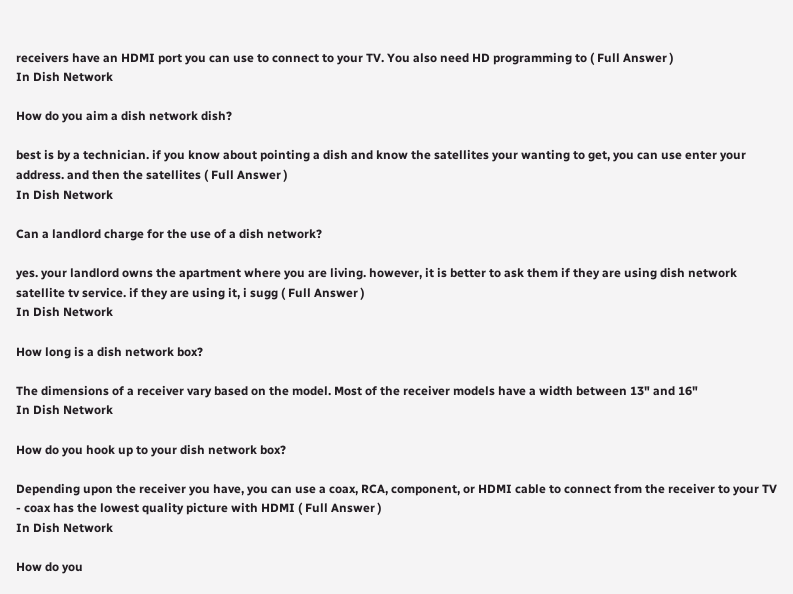receivers have an HDMI port you can use to connect to your TV. You also need HD programming to ( Full Answer )
In Dish Network

How do you aim a dish network dish?

best is by a technician. if you know about pointing a dish and know the satellites your wanting to get, you can use enter your address. and then the satellites ( Full Answer )
In Dish Network

Can a landlord charge for the use of a dish network?

yes. your landlord owns the apartment where you are living. however, it is better to ask them if they are using dish network satellite tv service. if they are using it, i sugg ( Full Answer )
In Dish Network

How long is a dish network box?

The dimensions of a receiver vary based on the model. Most of the receiver models have a width between 13" and 16"
In Dish Network

How do you hook up to your dish network box?

Depending upon the receiver you have, you can use a coax, RCA, component, or HDMI cable to connect from the receiver to your TV - coax has the lowest quality picture with HDMI ( Full Answer )
In Dish Network

How do you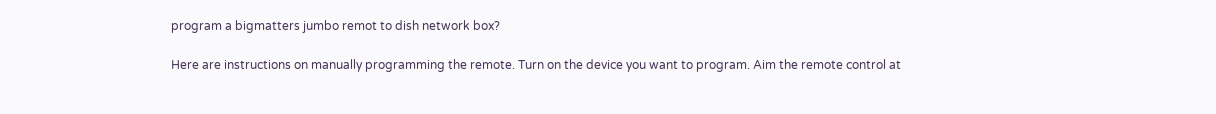program a bigmatters jumbo remot to dish network box?

Here are instructions on manually programming the remote. Turn on the device you want to program. Aim the remote control at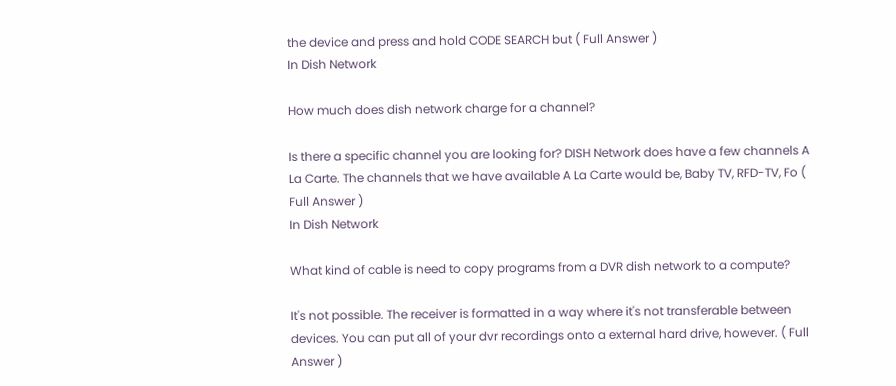the device and press and hold CODE SEARCH but ( Full Answer )
In Dish Network

How much does dish network charge for a channel?

Is there a specific channel you are looking for? DISH Network does have a few channels A La Carte. The channels that we have available A La Carte would be, Baby TV, RFD-TV, Fo ( Full Answer )
In Dish Network

What kind of cable is need to copy programs from a DVR dish network to a compute?

It's not possible. The receiver is formatted in a way where it's not transferable between devices. You can put all of your dvr recordings onto a external hard drive, however. ( Full Answer )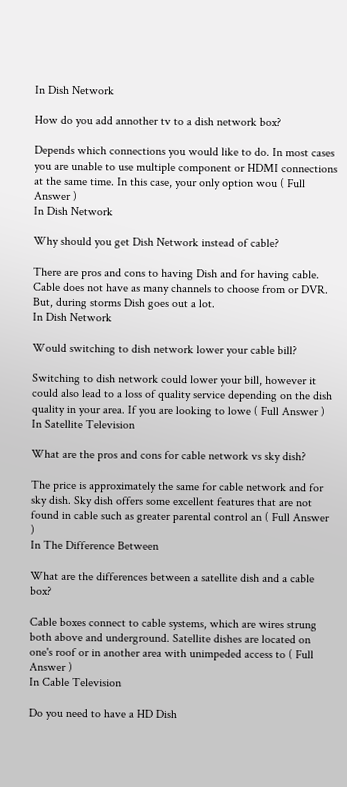In Dish Network

How do you add annother tv to a dish network box?

Depends which connections you would like to do. In most cases you are unable to use multiple component or HDMI connections at the same time. In this case, your only option wou ( Full Answer )
In Dish Network

Why should you get Dish Network instead of cable?

There are pros and cons to having Dish and for having cable. Cable does not have as many channels to choose from or DVR. But, during storms Dish goes out a lot.
In Dish Network

Would switching to dish network lower your cable bill?

Switching to dish network could lower your bill, however it could also lead to a loss of quality service depending on the dish quality in your area. If you are looking to lowe ( Full Answer )
In Satellite Television

What are the pros and cons for cable network vs sky dish?

The price is approximately the same for cable network and for sky dish. Sky dish offers some excellent features that are not found in cable such as greater parental control an ( Full Answer )
In The Difference Between

What are the differences between a satellite dish and a cable box?

Cable boxes connect to cable systems, which are wires strung both above and underground. Satellite dishes are located on one's roof or in another area with unimpeded access to ( Full Answer )
In Cable Television

Do you need to have a HD Dish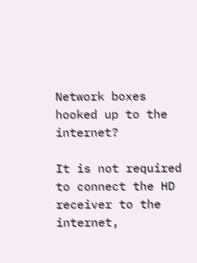Network boxes hooked up to the internet?

It is not required to connect the HD receiver to the internet,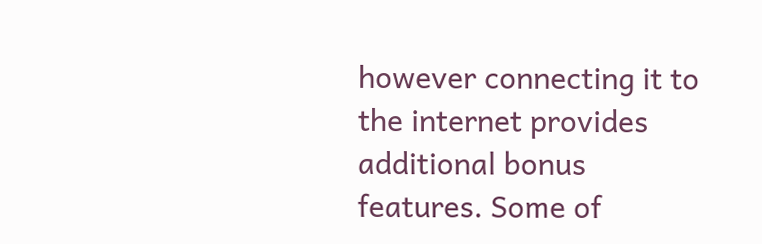however connecting it to the internet provides additional bonus features. Some of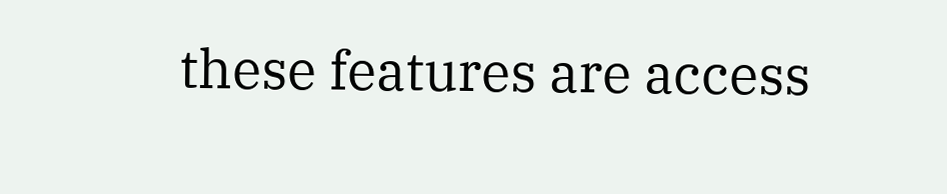these features are access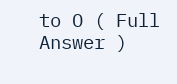to O ( Full Answer )